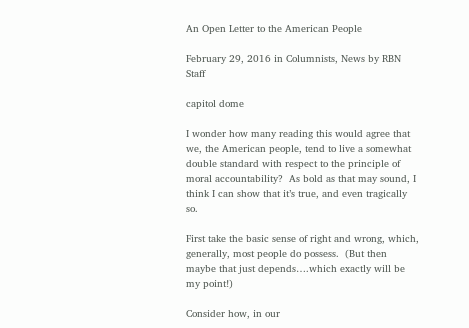An Open Letter to the American People

February 29, 2016 in Columnists, News by RBN Staff

capitol dome

I wonder how many reading this would agree that we, the American people, tend to live a somewhat double standard with respect to the principle of moral accountability?  As bold as that may sound, I think I can show that it’s true, and even tragically so.

First take the basic sense of right and wrong, which, generally, most people do possess.  (But then maybe that just depends….which exactly will be my point!)

Consider how, in our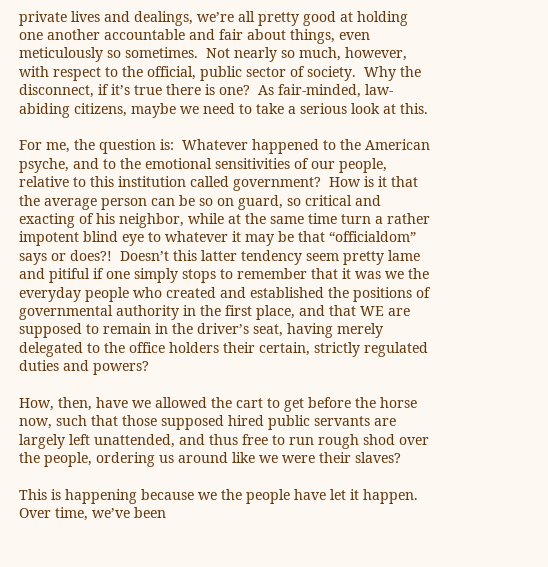private lives and dealings, we’re all pretty good at holding one another accountable and fair about things, even meticulously so sometimes.  Not nearly so much, however, with respect to the official, public sector of society.  Why the disconnect, if it’s true there is one?  As fair-minded, law-abiding citizens, maybe we need to take a serious look at this.

For me, the question is:  Whatever happened to the American psyche, and to the emotional sensitivities of our people, relative to this institution called government?  How is it that the average person can be so on guard, so critical and exacting of his neighbor, while at the same time turn a rather impotent blind eye to whatever it may be that “officialdom” says or does?!  Doesn’t this latter tendency seem pretty lame and pitiful if one simply stops to remember that it was we the everyday people who created and established the positions of governmental authority in the first place, and that WE are supposed to remain in the driver’s seat, having merely delegated to the office holders their certain, strictly regulated duties and powers?

How, then, have we allowed the cart to get before the horse now, such that those supposed hired public servants are largely left unattended, and thus free to run rough shod over the people, ordering us around like we were their slaves?

This is happening because we the people have let it happen.  Over time, we’ve been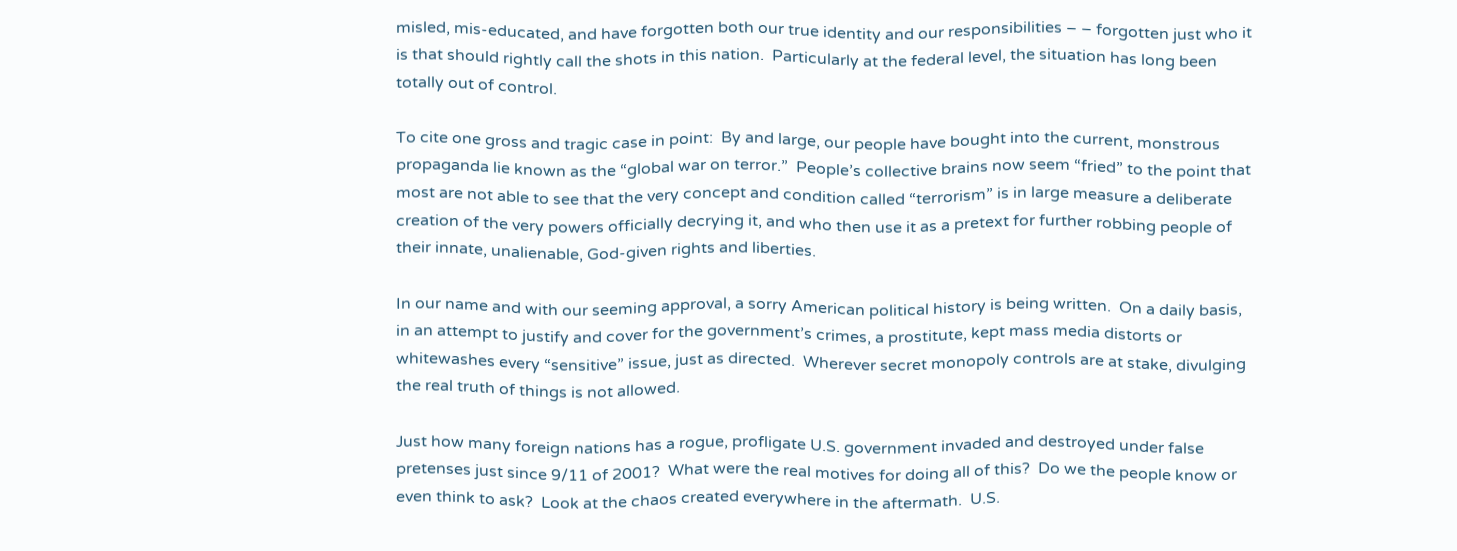misled, mis-educated, and have forgotten both our true identity and our responsibilities – – forgotten just who it is that should rightly call the shots in this nation.  Particularly at the federal level, the situation has long been totally out of control.

To cite one gross and tragic case in point:  By and large, our people have bought into the current, monstrous propaganda lie known as the “global war on terror.”  People’s collective brains now seem “fried” to the point that most are not able to see that the very concept and condition called “terrorism” is in large measure a deliberate creation of the very powers officially decrying it, and who then use it as a pretext for further robbing people of their innate, unalienable, God-given rights and liberties.

In our name and with our seeming approval, a sorry American political history is being written.  On a daily basis, in an attempt to justify and cover for the government’s crimes, a prostitute, kept mass media distorts or whitewashes every “sensitive” issue, just as directed.  Wherever secret monopoly controls are at stake, divulging the real truth of things is not allowed.

Just how many foreign nations has a rogue, profligate U.S. government invaded and destroyed under false pretenses just since 9/11 of 2001?  What were the real motives for doing all of this?  Do we the people know or even think to ask?  Look at the chaos created everywhere in the aftermath.  U.S.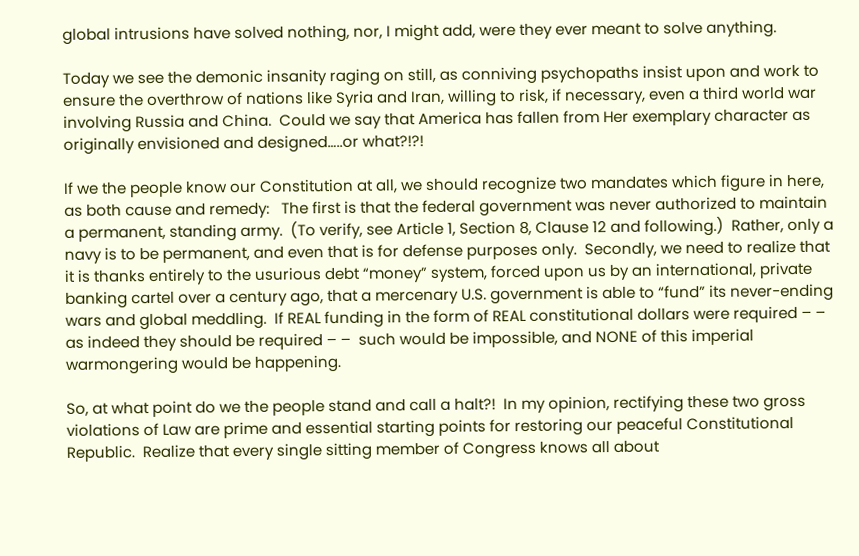global intrusions have solved nothing, nor, I might add, were they ever meant to solve anything.

Today we see the demonic insanity raging on still, as conniving psychopaths insist upon and work to ensure the overthrow of nations like Syria and Iran, willing to risk, if necessary, even a third world war involving Russia and China.  Could we say that America has fallen from Her exemplary character as originally envisioned and designed…..or what?!?!

If we the people know our Constitution at all, we should recognize two mandates which figure in here, as both cause and remedy:   The first is that the federal government was never authorized to maintain a permanent, standing army.  (To verify, see Article 1, Section 8, Clause 12 and following.)  Rather, only a navy is to be permanent, and even that is for defense purposes only.  Secondly, we need to realize that it is thanks entirely to the usurious debt “money” system, forced upon us by an international, private banking cartel over a century ago, that a mercenary U.S. government is able to “fund” its never-ending wars and global meddling.  If REAL funding in the form of REAL constitutional dollars were required – – as indeed they should be required – –  such would be impossible, and NONE of this imperial warmongering would be happening.

So, at what point do we the people stand and call a halt?!  In my opinion, rectifying these two gross violations of Law are prime and essential starting points for restoring our peaceful Constitutional Republic.  Realize that every single sitting member of Congress knows all about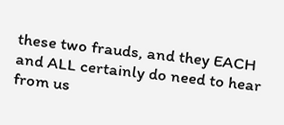these two frauds, and they EACH and ALL certainly do need to hear from us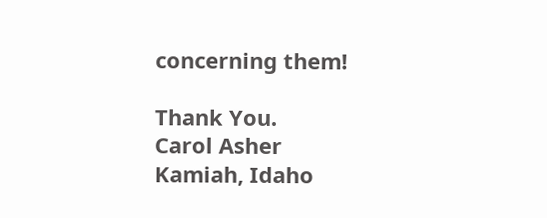concerning them!

Thank You.
Carol Asher
Kamiah, Idaho